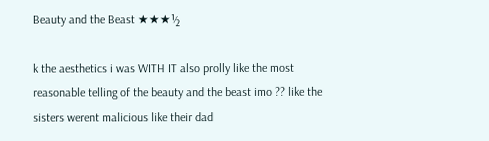Beauty and the Beast ★★★½

k the aesthetics i was WITH IT also prolly like the most reasonable telling of the beauty and the beast imo ?? like the sisters werent malicious like their dad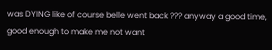was DYING like of course belle went back ??? anyway a good time, good enough to make me not want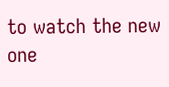to watch the new one